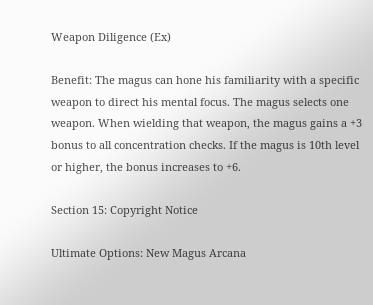Weapon Diligence (Ex)

Benefit: The magus can hone his familiarity with a specific weapon to direct his mental focus. The magus selects one weapon. When wielding that weapon, the magus gains a +3 bonus to all concentration checks. If the magus is 10th level or higher, the bonus increases to +6.

Section 15: Copyright Notice

Ultimate Options: New Magus Arcana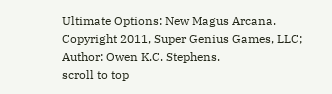Ultimate Options: New Magus Arcana. Copyright 2011, Super Genius Games, LLC; Author: Owen K.C. Stephens.
scroll to top